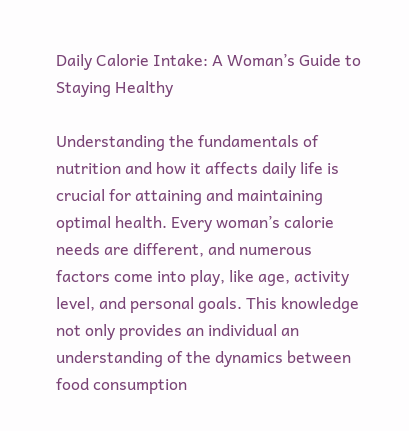Daily Calorie Intake: A Woman’s Guide to Staying Healthy

Understanding the fundamentals of nutrition and how it affects daily life is crucial for attaining and maintaining optimal health. Every woman’s calorie needs are different, and numerous factors come into play, like age, activity level, and personal goals. This knowledge not only provides an individual an understanding of the dynamics between food consumption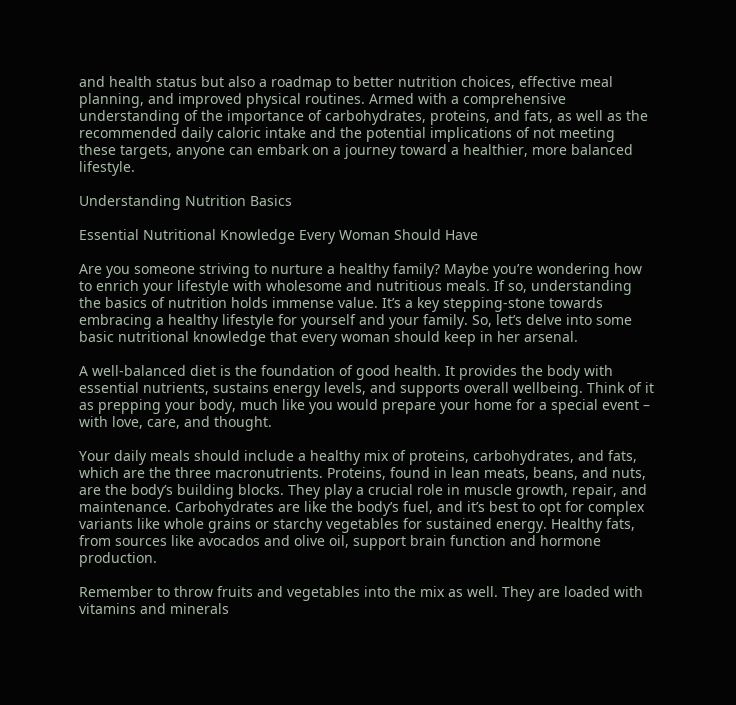and health status but also a roadmap to better nutrition choices, effective meal planning, and improved physical routines. Armed with a comprehensive understanding of the importance of carbohydrates, proteins, and fats, as well as the recommended daily caloric intake and the potential implications of not meeting these targets, anyone can embark on a journey toward a healthier, more balanced lifestyle.

Understanding Nutrition Basics

Essential Nutritional Knowledge Every Woman Should Have

Are you someone striving to nurture a healthy family? Maybe you’re wondering how to enrich your lifestyle with wholesome and nutritious meals. If so, understanding the basics of nutrition holds immense value. It’s a key stepping-stone towards embracing a healthy lifestyle for yourself and your family. So, let’s delve into some basic nutritional knowledge that every woman should keep in her arsenal.

A well-balanced diet is the foundation of good health. It provides the body with essential nutrients, sustains energy levels, and supports overall wellbeing. Think of it as prepping your body, much like you would prepare your home for a special event – with love, care, and thought.

Your daily meals should include a healthy mix of proteins, carbohydrates, and fats, which are the three macronutrients. Proteins, found in lean meats, beans, and nuts, are the body’s building blocks. They play a crucial role in muscle growth, repair, and maintenance. Carbohydrates are like the body’s fuel, and it’s best to opt for complex variants like whole grains or starchy vegetables for sustained energy. Healthy fats, from sources like avocados and olive oil, support brain function and hormone production.

Remember to throw fruits and vegetables into the mix as well. They are loaded with vitamins and minerals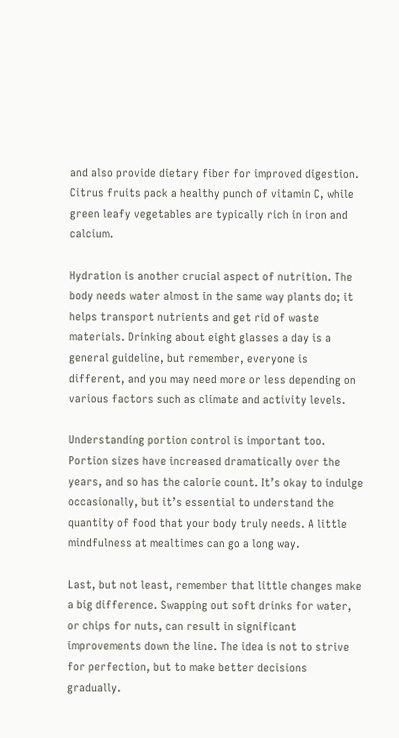and also provide dietary fiber for improved digestion. Citrus fruits pack a healthy punch of vitamin C, while green leafy vegetables are typically rich in iron and calcium.

Hydration is another crucial aspect of nutrition. The body needs water almost in the same way plants do; it helps transport nutrients and get rid of waste materials. Drinking about eight glasses a day is a general guideline, but remember, everyone is different, and you may need more or less depending on various factors such as climate and activity levels.

Understanding portion control is important too. Portion sizes have increased dramatically over the years, and so has the calorie count. It’s okay to indulge occasionally, but it’s essential to understand the quantity of food that your body truly needs. A little mindfulness at mealtimes can go a long way.

Last, but not least, remember that little changes make a big difference. Swapping out soft drinks for water, or chips for nuts, can result in significant improvements down the line. The idea is not to strive for perfection, but to make better decisions gradually.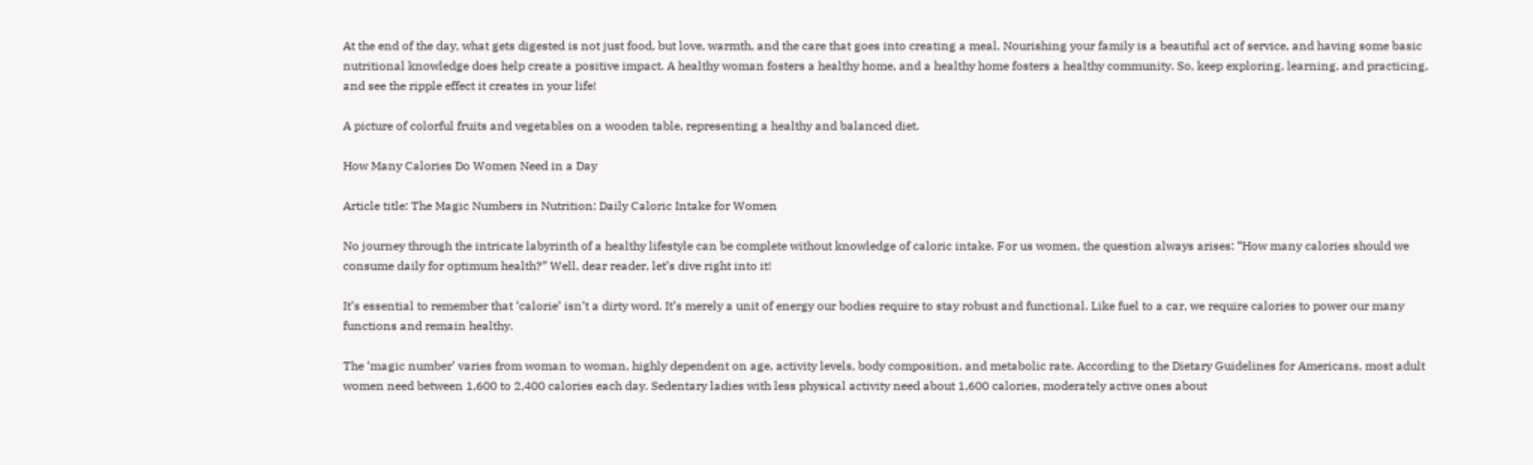At the end of the day, what gets digested is not just food, but love, warmth, and the care that goes into creating a meal. Nourishing your family is a beautiful act of service, and having some basic nutritional knowledge does help create a positive impact. A healthy woman fosters a healthy home, and a healthy home fosters a healthy community. So, keep exploring, learning, and practicing, and see the ripple effect it creates in your life!

A picture of colorful fruits and vegetables on a wooden table, representing a healthy and balanced diet.

How Many Calories Do Women Need in a Day

Article title: The Magic Numbers in Nutrition: Daily Caloric Intake for Women

No journey through the intricate labyrinth of a healthy lifestyle can be complete without knowledge of caloric intake. For us women, the question always arises: “How many calories should we consume daily for optimum health?” Well, dear reader, let’s dive right into it!

It’s essential to remember that ‘calorie’ isn’t a dirty word. It’s merely a unit of energy our bodies require to stay robust and functional. Like fuel to a car, we require calories to power our many functions and remain healthy.

The ‘magic number’ varies from woman to woman, highly dependent on age, activity levels, body composition, and metabolic rate. According to the Dietary Guidelines for Americans, most adult women need between 1,600 to 2,400 calories each day. Sedentary ladies with less physical activity need about 1,600 calories, moderately active ones about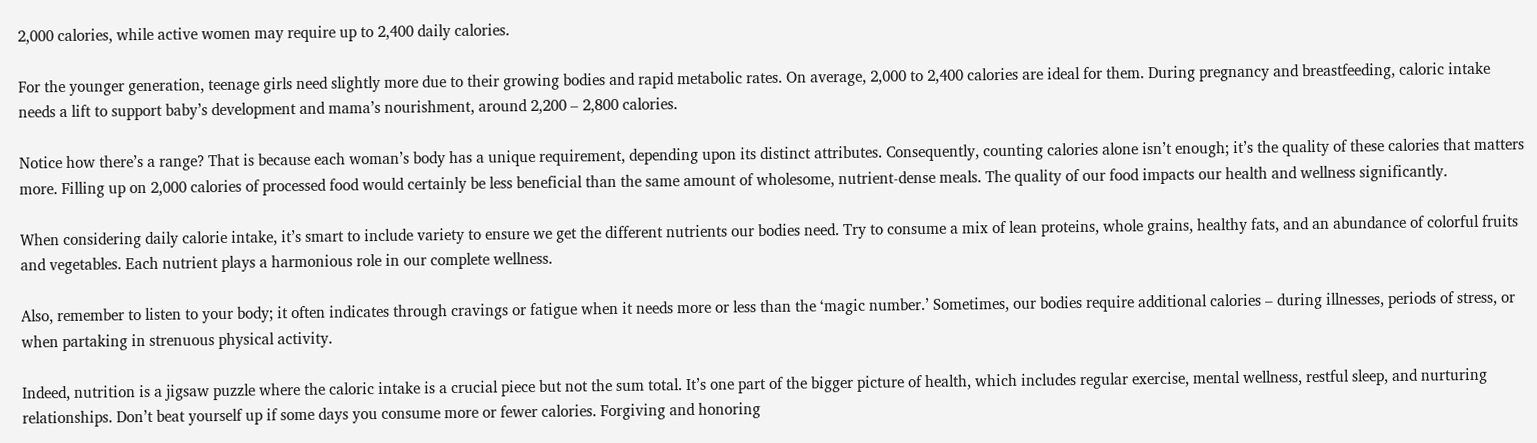2,000 calories, while active women may require up to 2,400 daily calories.

For the younger generation, teenage girls need slightly more due to their growing bodies and rapid metabolic rates. On average, 2,000 to 2,400 calories are ideal for them. During pregnancy and breastfeeding, caloric intake needs a lift to support baby’s development and mama’s nourishment, around 2,200 – 2,800 calories.

Notice how there’s a range? That is because each woman’s body has a unique requirement, depending upon its distinct attributes. Consequently, counting calories alone isn’t enough; it’s the quality of these calories that matters more. Filling up on 2,000 calories of processed food would certainly be less beneficial than the same amount of wholesome, nutrient-dense meals. The quality of our food impacts our health and wellness significantly.

When considering daily calorie intake, it’s smart to include variety to ensure we get the different nutrients our bodies need. Try to consume a mix of lean proteins, whole grains, healthy fats, and an abundance of colorful fruits and vegetables. Each nutrient plays a harmonious role in our complete wellness.

Also, remember to listen to your body; it often indicates through cravings or fatigue when it needs more or less than the ‘magic number.’ Sometimes, our bodies require additional calories – during illnesses, periods of stress, or when partaking in strenuous physical activity.

Indeed, nutrition is a jigsaw puzzle where the caloric intake is a crucial piece but not the sum total. It’s one part of the bigger picture of health, which includes regular exercise, mental wellness, restful sleep, and nurturing relationships. Don’t beat yourself up if some days you consume more or fewer calories. Forgiving and honoring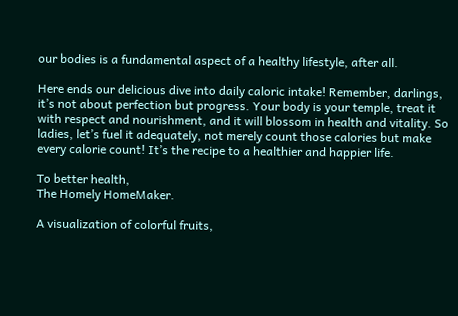our bodies is a fundamental aspect of a healthy lifestyle, after all.

Here ends our delicious dive into daily caloric intake! Remember, darlings, it’s not about perfection but progress. Your body is your temple, treat it with respect and nourishment, and it will blossom in health and vitality. So ladies, let’s fuel it adequately, not merely count those calories but make every calorie count! It’s the recipe to a healthier and happier life.

To better health,
The Homely HomeMaker.

A visualization of colorful fruits,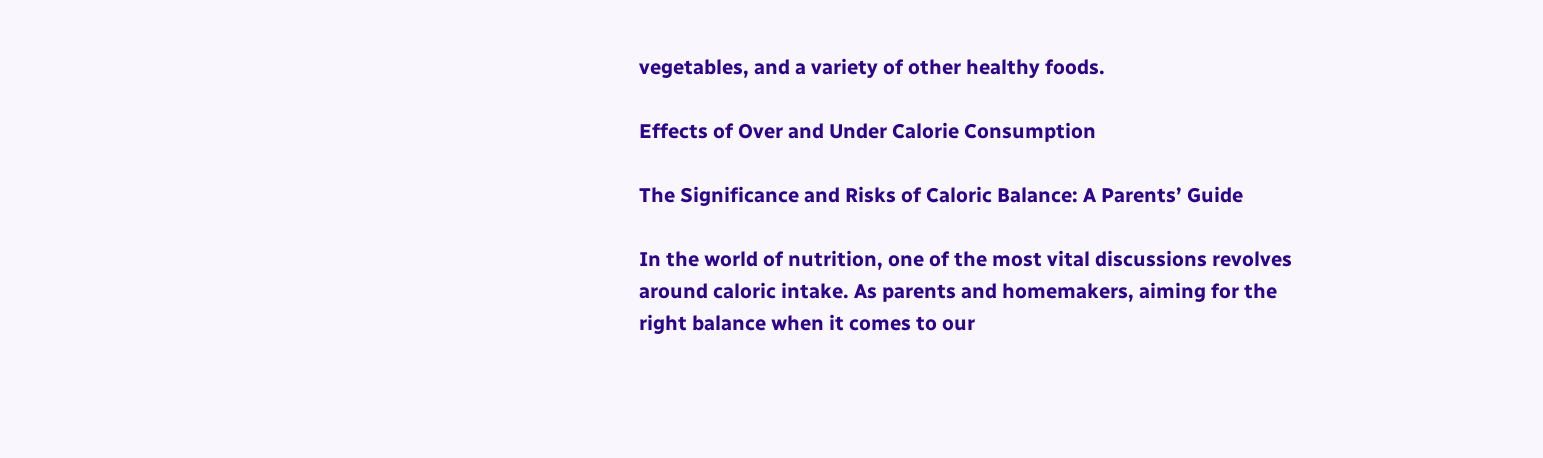vegetables, and a variety of other healthy foods.

Effects of Over and Under Calorie Consumption

The Significance and Risks of Caloric Balance: A Parents’ Guide

In the world of nutrition, one of the most vital discussions revolves around caloric intake. As parents and homemakers, aiming for the right balance when it comes to our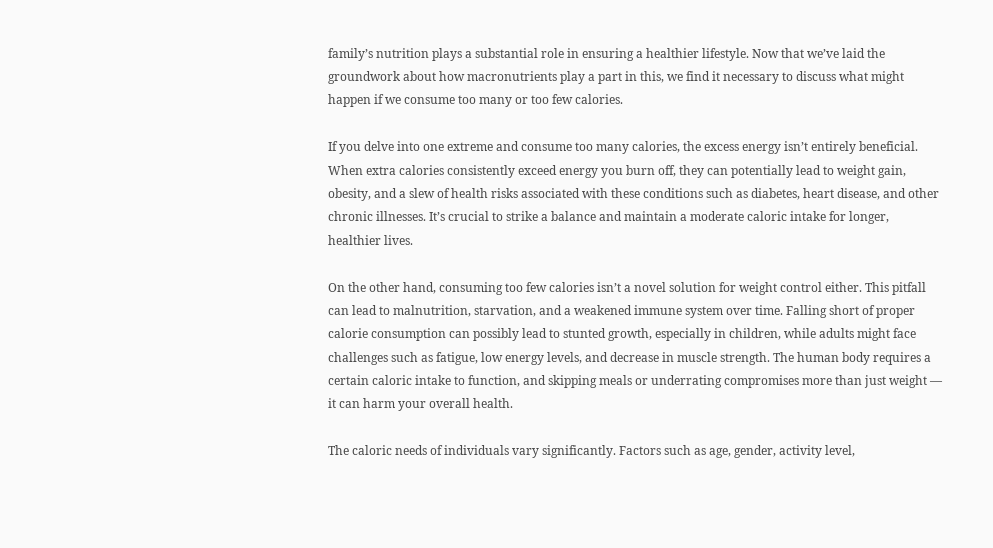family’s nutrition plays a substantial role in ensuring a healthier lifestyle. Now that we’ve laid the groundwork about how macronutrients play a part in this, we find it necessary to discuss what might happen if we consume too many or too few calories.

If you delve into one extreme and consume too many calories, the excess energy isn’t entirely beneficial. When extra calories consistently exceed energy you burn off, they can potentially lead to weight gain, obesity, and a slew of health risks associated with these conditions such as diabetes, heart disease, and other chronic illnesses. It’s crucial to strike a balance and maintain a moderate caloric intake for longer, healthier lives.

On the other hand, consuming too few calories isn’t a novel solution for weight control either. This pitfall can lead to malnutrition, starvation, and a weakened immune system over time. Falling short of proper calorie consumption can possibly lead to stunted growth, especially in children, while adults might face challenges such as fatigue, low energy levels, and decrease in muscle strength. The human body requires a certain caloric intake to function, and skipping meals or underrating compromises more than just weight — it can harm your overall health.

The caloric needs of individuals vary significantly. Factors such as age, gender, activity level,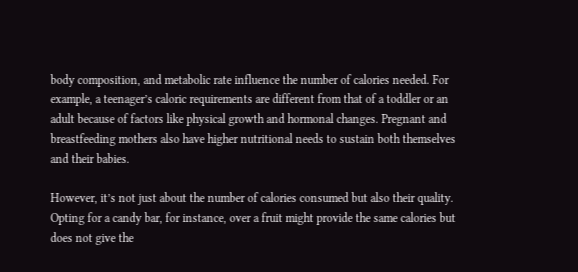body composition, and metabolic rate influence the number of calories needed. For example, a teenager’s caloric requirements are different from that of a toddler or an adult because of factors like physical growth and hormonal changes. Pregnant and breastfeeding mothers also have higher nutritional needs to sustain both themselves and their babies.

However, it’s not just about the number of calories consumed but also their quality. Opting for a candy bar, for instance, over a fruit might provide the same calories but does not give the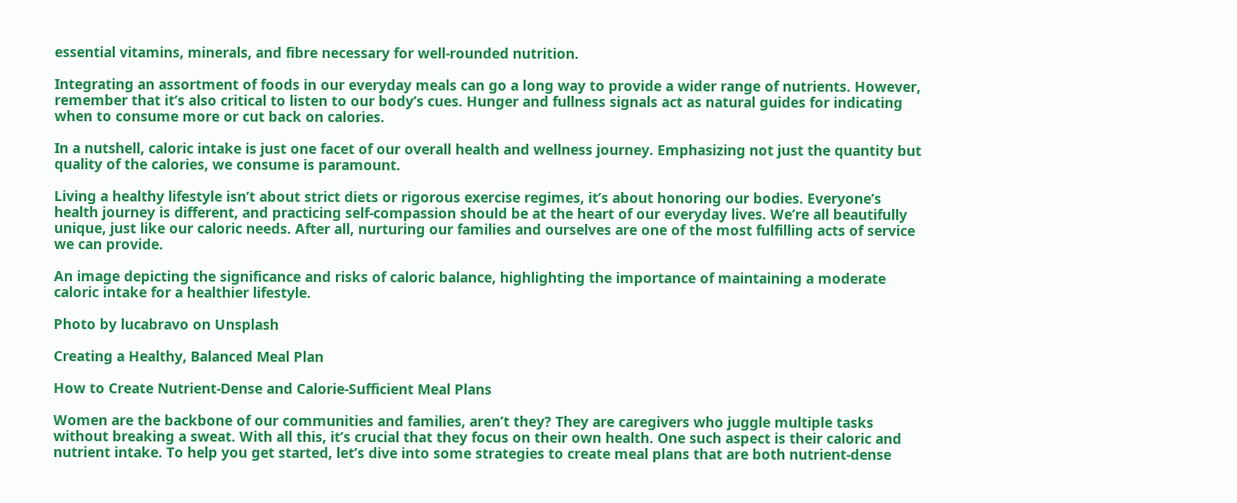essential vitamins, minerals, and fibre necessary for well-rounded nutrition.

Integrating an assortment of foods in our everyday meals can go a long way to provide a wider range of nutrients. However, remember that it’s also critical to listen to our body’s cues. Hunger and fullness signals act as natural guides for indicating when to consume more or cut back on calories.

In a nutshell, caloric intake is just one facet of our overall health and wellness journey. Emphasizing not just the quantity but quality of the calories, we consume is paramount.

Living a healthy lifestyle isn’t about strict diets or rigorous exercise regimes, it’s about honoring our bodies. Everyone’s health journey is different, and practicing self-compassion should be at the heart of our everyday lives. We’re all beautifully unique, just like our caloric needs. After all, nurturing our families and ourselves are one of the most fulfilling acts of service we can provide.

An image depicting the significance and risks of caloric balance, highlighting the importance of maintaining a moderate caloric intake for a healthier lifestyle.

Photo by lucabravo on Unsplash

Creating a Healthy, Balanced Meal Plan

How to Create Nutrient-Dense and Calorie-Sufficient Meal Plans

Women are the backbone of our communities and families, aren’t they? They are caregivers who juggle multiple tasks without breaking a sweat. With all this, it’s crucial that they focus on their own health. One such aspect is their caloric and nutrient intake. To help you get started, let’s dive into some strategies to create meal plans that are both nutrient-dense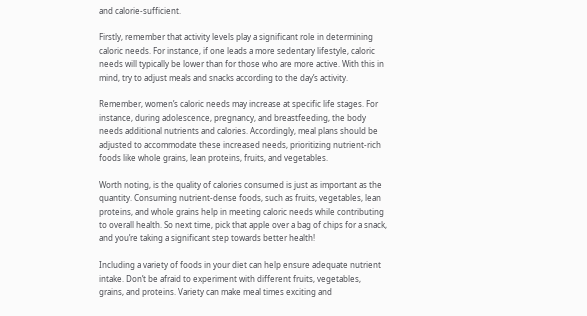and calorie-sufficient.

Firstly, remember that activity levels play a significant role in determining caloric needs. For instance, if one leads a more sedentary lifestyle, caloric needs will typically be lower than for those who are more active. With this in mind, try to adjust meals and snacks according to the day’s activity.

Remember, women’s caloric needs may increase at specific life stages. For instance, during adolescence, pregnancy, and breastfeeding, the body needs additional nutrients and calories. Accordingly, meal plans should be adjusted to accommodate these increased needs, prioritizing nutrient-rich foods like whole grains, lean proteins, fruits, and vegetables.

Worth noting, is the quality of calories consumed is just as important as the quantity. Consuming nutrient-dense foods, such as fruits, vegetables, lean proteins, and whole grains help in meeting caloric needs while contributing to overall health. So next time, pick that apple over a bag of chips for a snack, and you’re taking a significant step towards better health!

Including a variety of foods in your diet can help ensure adequate nutrient intake. Don’t be afraid to experiment with different fruits, vegetables, grains, and proteins. Variety can make meal times exciting and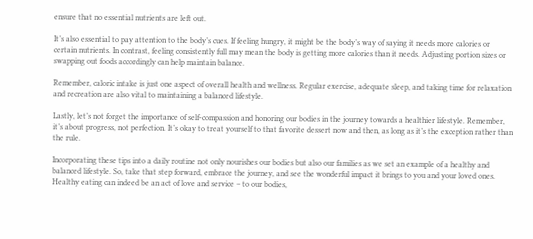ensure that no essential nutrients are left out.

It’s also essential to pay attention to the body’s cues. If feeling hungry, it might be the body’s way of saying it needs more calories or certain nutrients. In contrast, feeling consistently full may mean the body is getting more calories than it needs. Adjusting portion sizes or swapping out foods accordingly can help maintain balance.

Remember, caloric intake is just one aspect of overall health and wellness. Regular exercise, adequate sleep, and taking time for relaxation and recreation are also vital to maintaining a balanced lifestyle.

Lastly, let’s not forget the importance of self-compassion and honoring our bodies in the journey towards a healthier lifestyle. Remember, it’s about progress, not perfection. It’s okay to treat yourself to that favorite dessert now and then, as long as it’s the exception rather than the rule.

Incorporating these tips into a daily routine not only nourishes our bodies but also our families as we set an example of a healthy and balanced lifestyle. So, take that step forward, embrace the journey, and see the wonderful impact it brings to you and your loved ones. Healthy eating can indeed be an act of love and service – to our bodies,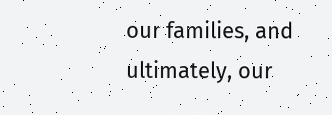our families, and ultimately, our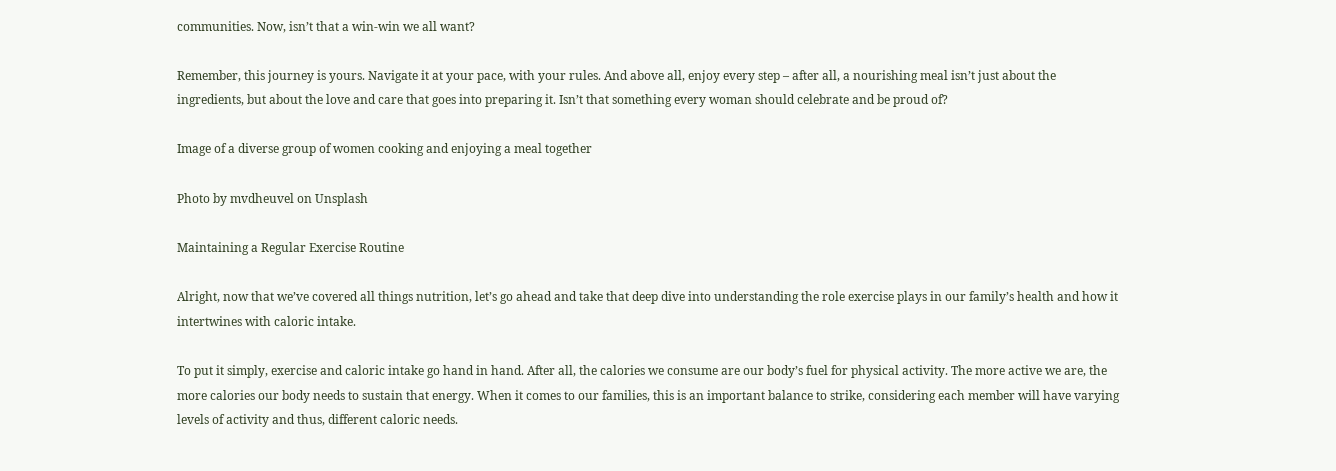communities. Now, isn’t that a win-win we all want?

Remember, this journey is yours. Navigate it at your pace, with your rules. And above all, enjoy every step – after all, a nourishing meal isn’t just about the ingredients, but about the love and care that goes into preparing it. Isn’t that something every woman should celebrate and be proud of?

Image of a diverse group of women cooking and enjoying a meal together

Photo by mvdheuvel on Unsplash

Maintaining a Regular Exercise Routine

Alright, now that we’ve covered all things nutrition, let’s go ahead and take that deep dive into understanding the role exercise plays in our family’s health and how it intertwines with caloric intake.

To put it simply, exercise and caloric intake go hand in hand. After all, the calories we consume are our body’s fuel for physical activity. The more active we are, the more calories our body needs to sustain that energy. When it comes to our families, this is an important balance to strike, considering each member will have varying levels of activity and thus, different caloric needs.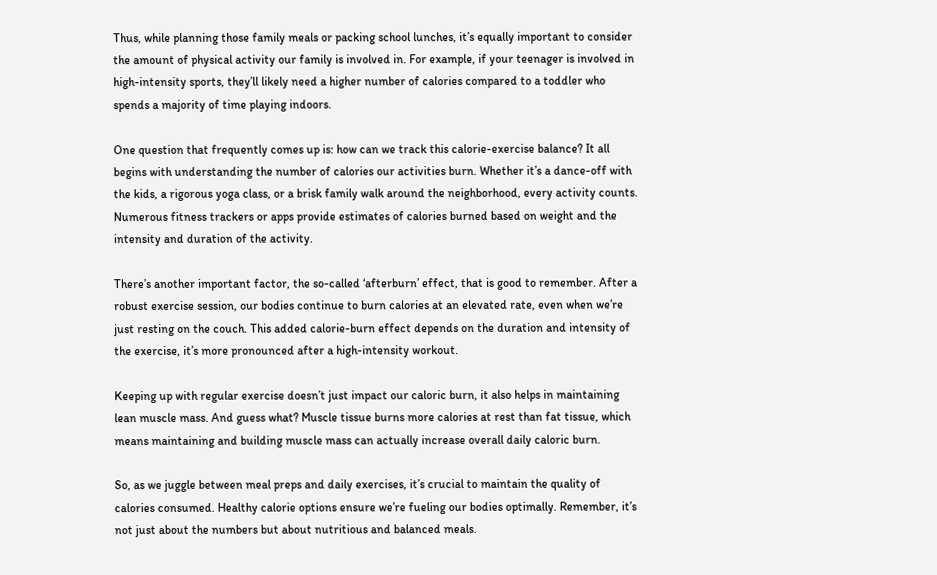Thus, while planning those family meals or packing school lunches, it’s equally important to consider the amount of physical activity our family is involved in. For example, if your teenager is involved in high-intensity sports, they’ll likely need a higher number of calories compared to a toddler who spends a majority of time playing indoors.

One question that frequently comes up is: how can we track this calorie-exercise balance? It all begins with understanding the number of calories our activities burn. Whether it’s a dance-off with the kids, a rigorous yoga class, or a brisk family walk around the neighborhood, every activity counts. Numerous fitness trackers or apps provide estimates of calories burned based on weight and the intensity and duration of the activity.

There’s another important factor, the so-called ‘afterburn’ effect, that is good to remember. After a robust exercise session, our bodies continue to burn calories at an elevated rate, even when we’re just resting on the couch. This added calorie-burn effect depends on the duration and intensity of the exercise, it’s more pronounced after a high-intensity workout.

Keeping up with regular exercise doesn’t just impact our caloric burn, it also helps in maintaining lean muscle mass. And guess what? Muscle tissue burns more calories at rest than fat tissue, which means maintaining and building muscle mass can actually increase overall daily caloric burn.

So, as we juggle between meal preps and daily exercises, it’s crucial to maintain the quality of calories consumed. Healthy calorie options ensure we’re fueling our bodies optimally. Remember, it’s not just about the numbers but about nutritious and balanced meals.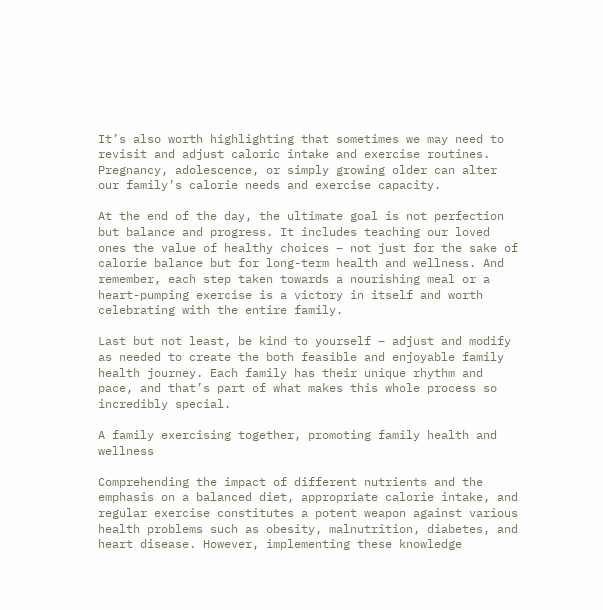It’s also worth highlighting that sometimes we may need to revisit and adjust caloric intake and exercise routines. Pregnancy, adolescence, or simply growing older can alter our family’s calorie needs and exercise capacity.

At the end of the day, the ultimate goal is not perfection but balance and progress. It includes teaching our loved ones the value of healthy choices – not just for the sake of calorie balance but for long-term health and wellness. And remember, each step taken towards a nourishing meal or a heart-pumping exercise is a victory in itself and worth celebrating with the entire family.

Last but not least, be kind to yourself – adjust and modify as needed to create the both feasible and enjoyable family health journey. Each family has their unique rhythm and pace, and that’s part of what makes this whole process so incredibly special.

A family exercising together, promoting family health and wellness

Comprehending the impact of different nutrients and the emphasis on a balanced diet, appropriate calorie intake, and regular exercise constitutes a potent weapon against various health problems such as obesity, malnutrition, diabetes, and heart disease. However, implementing these knowledge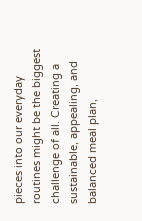pieces into our everyday routines might be the biggest challenge of all. Creating a sustainable, appealing, and balanced meal plan,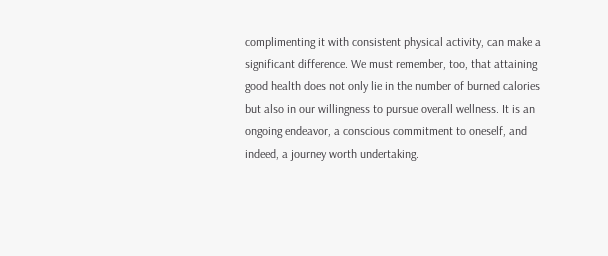complimenting it with consistent physical activity, can make a significant difference. We must remember, too, that attaining good health does not only lie in the number of burned calories but also in our willingness to pursue overall wellness. It is an ongoing endeavor, a conscious commitment to oneself, and indeed, a journey worth undertaking.